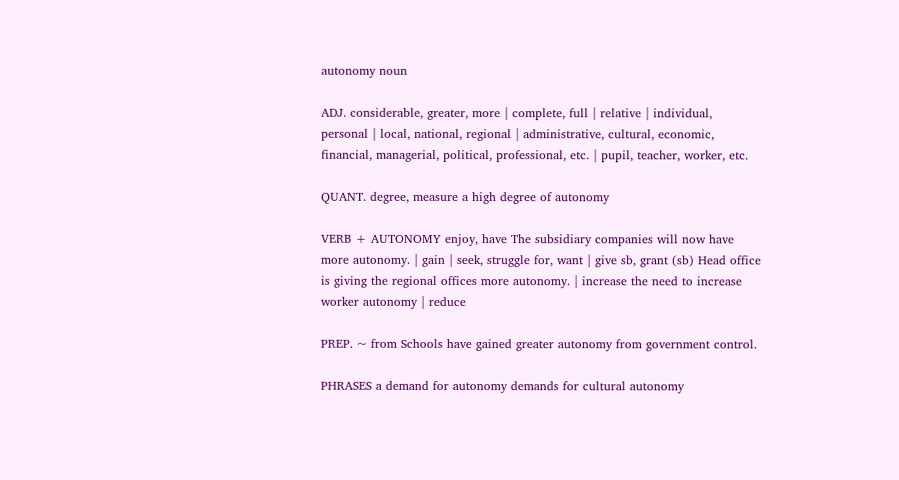autonomy noun

ADJ. considerable, greater, more | complete, full | relative | individual, personal | local, national, regional | administrative, cultural, economic, financial, managerial, political, professional, etc. | pupil, teacher, worker, etc.

QUANT. degree, measure a high degree of autonomy

VERB + AUTONOMY enjoy, have The subsidiary companies will now have more autonomy. | gain | seek, struggle for, want | give sb, grant (sb) Head office is giving the regional offices more autonomy. | increase the need to increase worker autonomy | reduce

PREP. ~ from Schools have gained greater autonomy from government control.

PHRASES a demand for autonomy demands for cultural autonomy